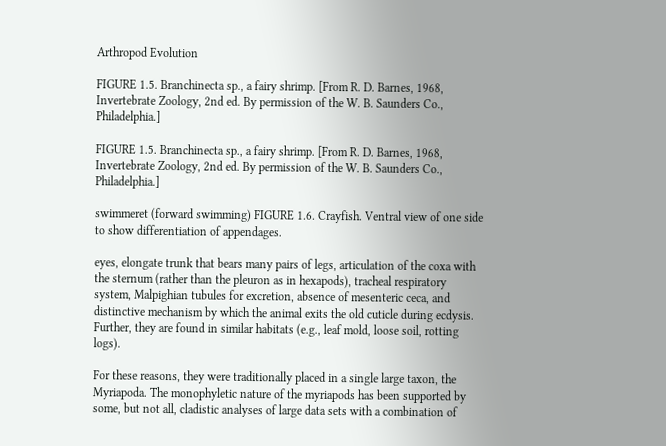Arthropod Evolution

FIGURE 1.5. Branchinecta sp., a fairy shrimp. [From R. D. Barnes, 1968, Invertebrate Zoology, 2nd ed. By permission of the W. B. Saunders Co., Philadelphia.]

FIGURE 1.5. Branchinecta sp., a fairy shrimp. [From R. D. Barnes, 1968, Invertebrate Zoology, 2nd ed. By permission of the W. B. Saunders Co., Philadelphia.]

swimmeret (forward swimming) FIGURE 1.6. Crayfish. Ventral view of one side to show differentiation of appendages.

eyes, elongate trunk that bears many pairs of legs, articulation of the coxa with the sternum (rather than the pleuron as in hexapods), tracheal respiratory system, Malpighian tubules for excretion, absence of mesenteric ceca, and distinctive mechanism by which the animal exits the old cuticle during ecdysis. Further, they are found in similar habitats (e.g., leaf mold, loose soil, rotting logs).

For these reasons, they were traditionally placed in a single large taxon, the Myriapoda. The monophyletic nature of the myriapods has been supported by some, but not all, cladistic analyses of large data sets with a combination of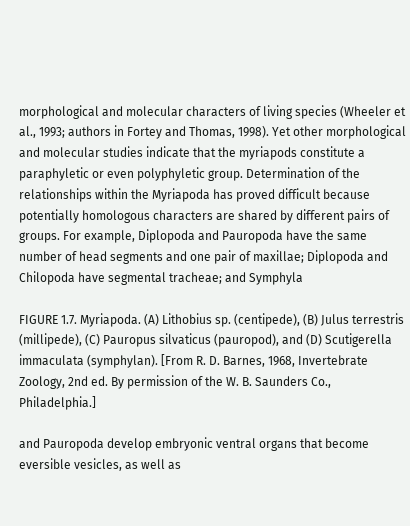morphological and molecular characters of living species (Wheeler et al., 1993; authors in Fortey and Thomas, 1998). Yet other morphological and molecular studies indicate that the myriapods constitute a paraphyletic or even polyphyletic group. Determination of the relationships within the Myriapoda has proved difficult because potentially homologous characters are shared by different pairs of groups. For example, Diplopoda and Pauropoda have the same number of head segments and one pair of maxillae; Diplopoda and Chilopoda have segmental tracheae; and Symphyla

FIGURE 1.7. Myriapoda. (A) Lithobius sp. (centipede), (B) Julus terrestris (millipede), (C) Pauropus silvaticus (pauropod), and (D) Scutigerella immaculata (symphylan). [From R. D. Barnes, 1968, Invertebrate Zoology, 2nd ed. By permission of the W. B. Saunders Co., Philadelphia.]

and Pauropoda develop embryonic ventral organs that become eversible vesicles, as well as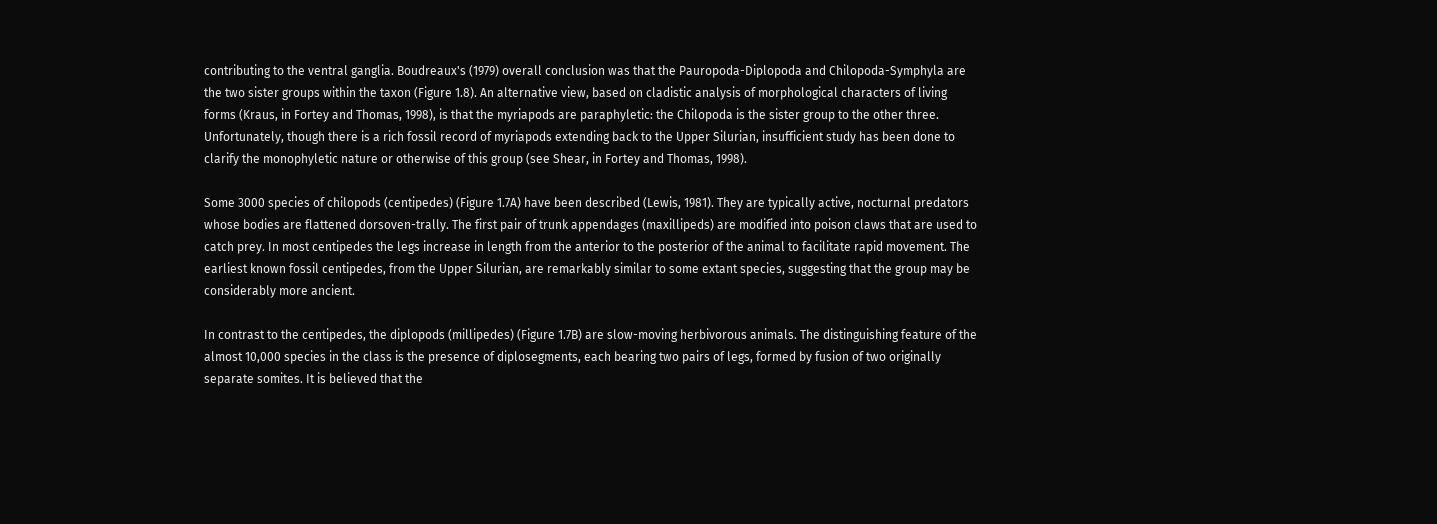contributing to the ventral ganglia. Boudreaux's (1979) overall conclusion was that the Pauropoda-Diplopoda and Chilopoda-Symphyla are the two sister groups within the taxon (Figure 1.8). An alternative view, based on cladistic analysis of morphological characters of living forms (Kraus, in Fortey and Thomas, 1998), is that the myriapods are paraphyletic: the Chilopoda is the sister group to the other three. Unfortunately, though there is a rich fossil record of myriapods extending back to the Upper Silurian, insufficient study has been done to clarify the monophyletic nature or otherwise of this group (see Shear, in Fortey and Thomas, 1998).

Some 3000 species of chilopods (centipedes) (Figure 1.7A) have been described (Lewis, 1981). They are typically active, nocturnal predators whose bodies are flattened dorsoven-trally. The first pair of trunk appendages (maxillipeds) are modified into poison claws that are used to catch prey. In most centipedes the legs increase in length from the anterior to the posterior of the animal to facilitate rapid movement. The earliest known fossil centipedes, from the Upper Silurian, are remarkably similar to some extant species, suggesting that the group may be considerably more ancient.

In contrast to the centipedes, the diplopods (millipedes) (Figure 1.7B) are slow-moving herbivorous animals. The distinguishing feature of the almost 10,000 species in the class is the presence of diplosegments, each bearing two pairs of legs, formed by fusion of two originally separate somites. It is believed that the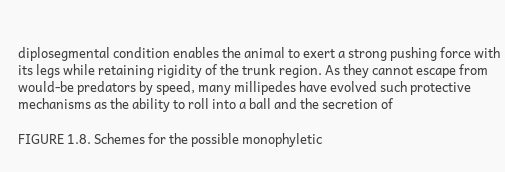diplosegmental condition enables the animal to exert a strong pushing force with its legs while retaining rigidity of the trunk region. As they cannot escape from would-be predators by speed, many millipedes have evolved such protective mechanisms as the ability to roll into a ball and the secretion of

FIGURE 1.8. Schemes for the possible monophyletic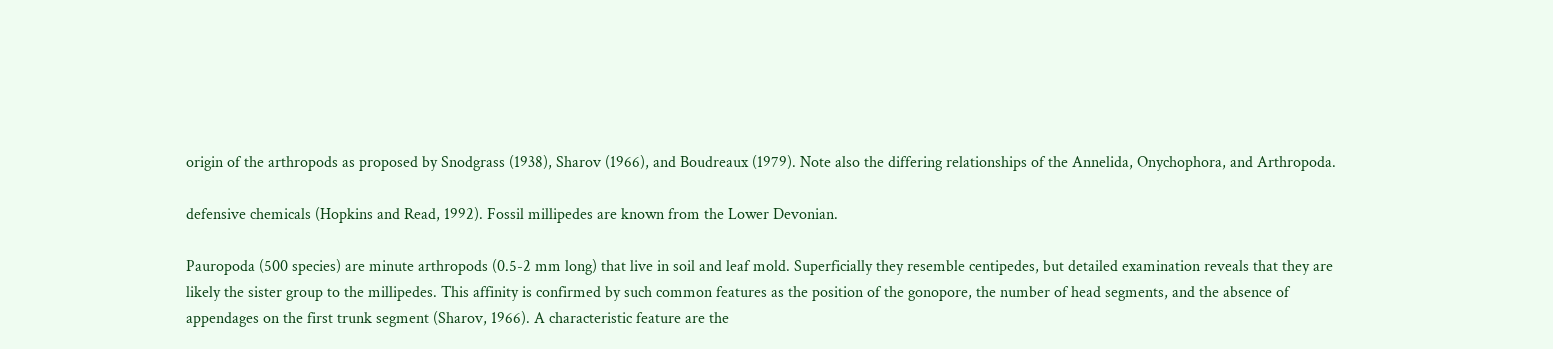origin of the arthropods as proposed by Snodgrass (1938), Sharov (1966), and Boudreaux (1979). Note also the differing relationships of the Annelida, Onychophora, and Arthropoda.

defensive chemicals (Hopkins and Read, 1992). Fossil millipedes are known from the Lower Devonian.

Pauropoda (500 species) are minute arthropods (0.5-2 mm long) that live in soil and leaf mold. Superficially they resemble centipedes, but detailed examination reveals that they are likely the sister group to the millipedes. This affinity is confirmed by such common features as the position of the gonopore, the number of head segments, and the absence of appendages on the first trunk segment (Sharov, 1966). A characteristic feature are the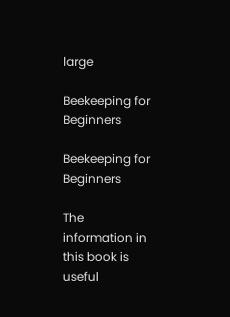large

Beekeeping for Beginners

Beekeeping for Beginners

The information in this book is useful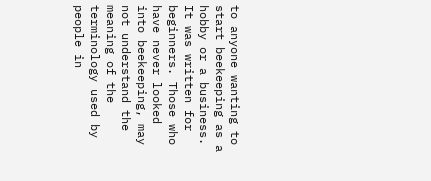to anyone wanting to start beekeeping as a hobby or a business. It was written for beginners. Those who have never looked into beekeeping, may not understand the meaning of the terminology used by people in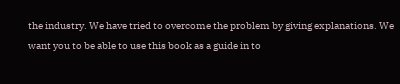the industry. We have tried to overcome the problem by giving explanations. We want you to be able to use this book as a guide in to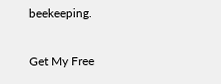beekeeping.

Get My Free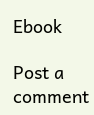Ebook

Post a comment